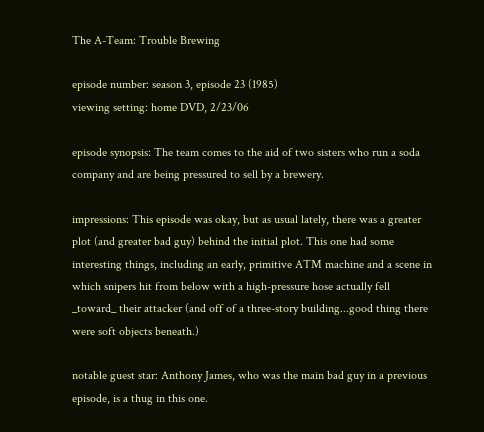The A-Team: Trouble Brewing

episode number: season 3, episode 23 (1985)
viewing setting: home DVD, 2/23/06

episode synopsis: The team comes to the aid of two sisters who run a soda company and are being pressured to sell by a brewery.

impressions: This episode was okay, but as usual lately, there was a greater plot (and greater bad guy) behind the initial plot. This one had some interesting things, including an early, primitive ATM machine and a scene in which snipers hit from below with a high-pressure hose actually fell _toward_ their attacker (and off of a three-story building...good thing there were soft objects beneath.)

notable guest star: Anthony James, who was the main bad guy in a previous episode, is a thug in this one.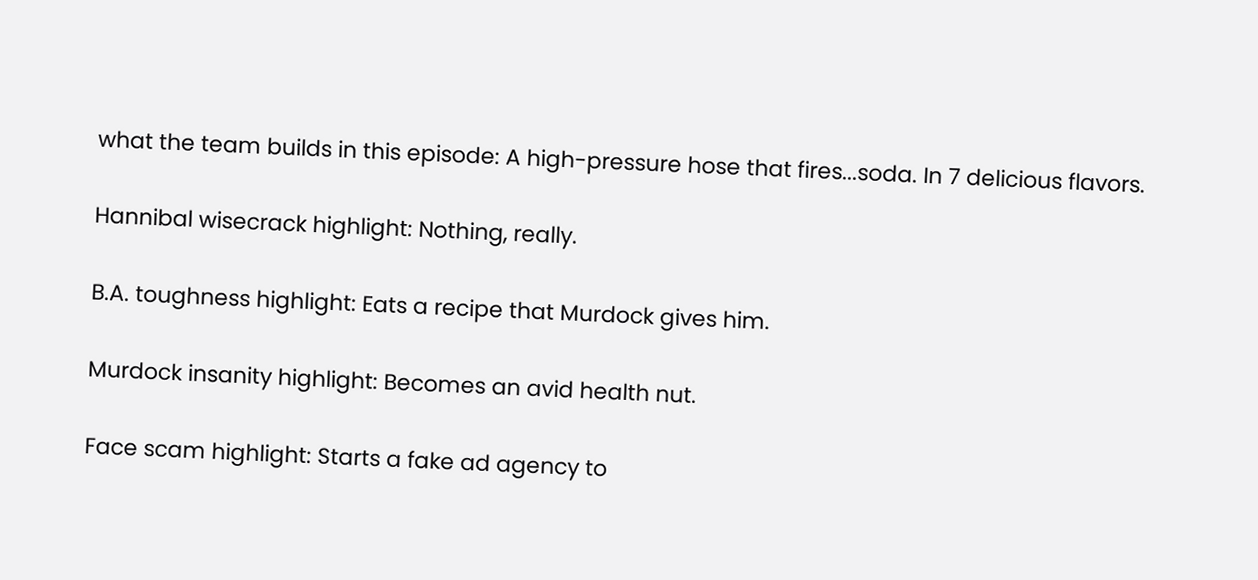what the team builds in this episode: A high-pressure hose that fires...soda. In 7 delicious flavors.

Hannibal wisecrack highlight: Nothing, really.

B.A. toughness highlight: Eats a recipe that Murdock gives him.

Murdock insanity highlight: Becomes an avid health nut.

Face scam highlight: Starts a fake ad agency to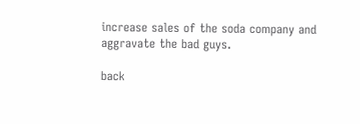increase sales of the soda company and aggravate the bad guys.

back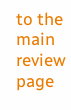to the main review page